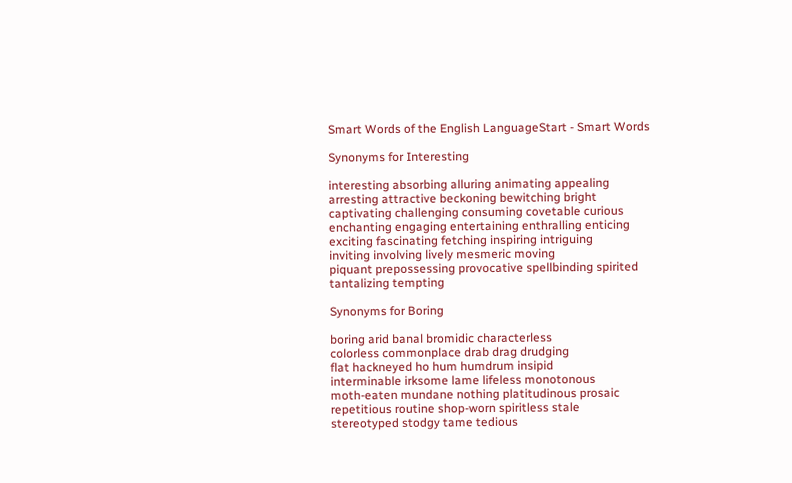Smart Words of the English LanguageStart - Smart Words

Synonyms for Interesting

interesting absorbing alluring animating appealing
arresting attractive beckoning bewitching bright
captivating challenging consuming covetable curious
enchanting engaging entertaining enthralling enticing
exciting fascinating fetching inspiring intriguing
inviting involving lively mesmeric moving
piquant prepossessing provocative spellbinding spirited
tantalizing tempting

Synonyms for Boring

boring arid banal bromidic characterless
colorless commonplace drab drag drudging
flat hackneyed ho hum humdrum insipid
interminable irksome lame lifeless monotonous
moth-eaten mundane nothing platitudinous prosaic
repetitious routine shop-worn spiritless stale
stereotyped stodgy tame tedious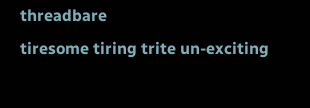threadbare
tiresome tiring trite un-exciting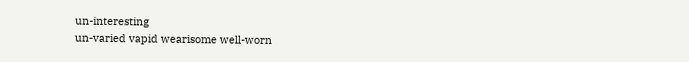un-interesting
un-varied vapid wearisome well-worn